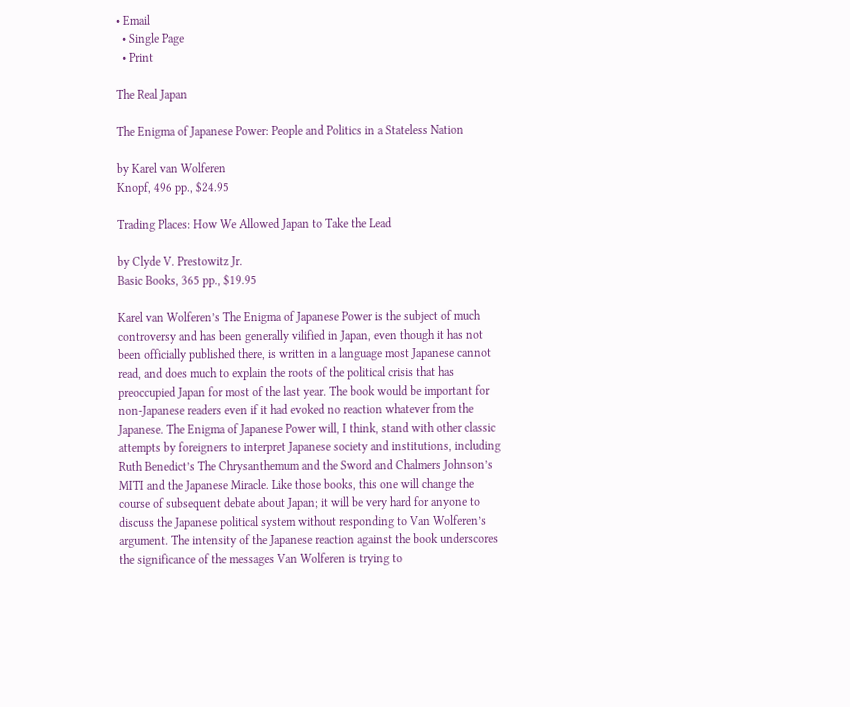• Email
  • Single Page
  • Print

The Real Japan

The Enigma of Japanese Power: People and Politics in a Stateless Nation

by Karel van Wolferen
Knopf, 496 pp., $24.95

Trading Places: How We Allowed Japan to Take the Lead

by Clyde V. Prestowitz Jr.
Basic Books, 365 pp., $19.95

Karel van Wolferen’s The Enigma of Japanese Power is the subject of much controversy and has been generally vilified in Japan, even though it has not been officially published there, is written in a language most Japanese cannot read, and does much to explain the roots of the political crisis that has preoccupied Japan for most of the last year. The book would be important for non-Japanese readers even if it had evoked no reaction whatever from the Japanese. The Enigma of Japanese Power will, I think, stand with other classic attempts by foreigners to interpret Japanese society and institutions, including Ruth Benedict’s The Chrysanthemum and the Sword and Chalmers Johnson’s MITI and the Japanese Miracle. Like those books, this one will change the course of subsequent debate about Japan; it will be very hard for anyone to discuss the Japanese political system without responding to Van Wolferen’s argument. The intensity of the Japanese reaction against the book underscores the significance of the messages Van Wolferen is trying to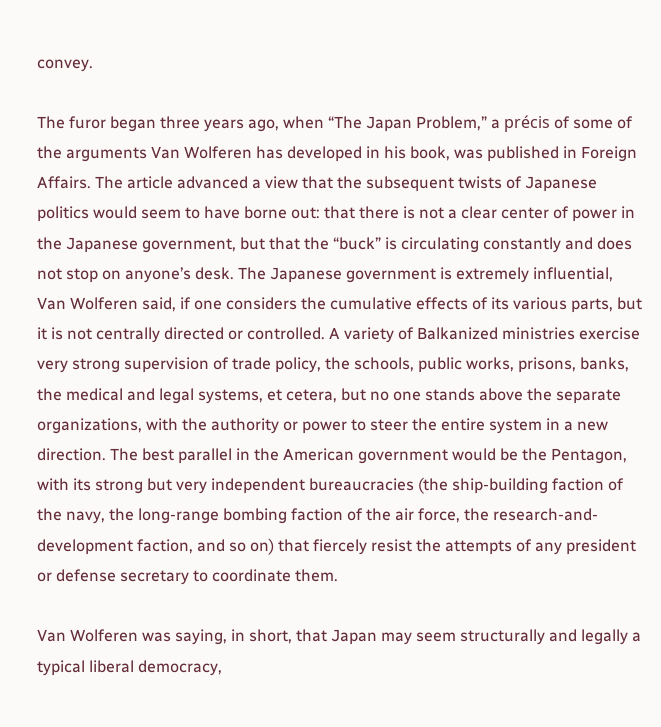convey.

The furor began three years ago, when “The Japan Problem,” a précis of some of the arguments Van Wolferen has developed in his book, was published in Foreign Affairs. The article advanced a view that the subsequent twists of Japanese politics would seem to have borne out: that there is not a clear center of power in the Japanese government, but that the “buck” is circulating constantly and does not stop on anyone’s desk. The Japanese government is extremely influential, Van Wolferen said, if one considers the cumulative effects of its various parts, but it is not centrally directed or controlled. A variety of Balkanized ministries exercise very strong supervision of trade policy, the schools, public works, prisons, banks, the medical and legal systems, et cetera, but no one stands above the separate organizations, with the authority or power to steer the entire system in a new direction. The best parallel in the American government would be the Pentagon, with its strong but very independent bureaucracies (the ship-building faction of the navy, the long-range bombing faction of the air force, the research-and-development faction, and so on) that fiercely resist the attempts of any president or defense secretary to coordinate them.

Van Wolferen was saying, in short, that Japan may seem structurally and legally a typical liberal democracy,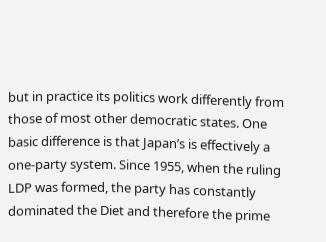but in practice its politics work differently from those of most other democratic states. One basic difference is that Japan’s is effectively a one-party system. Since 1955, when the ruling LDP was formed, the party has constantly dominated the Diet and therefore the prime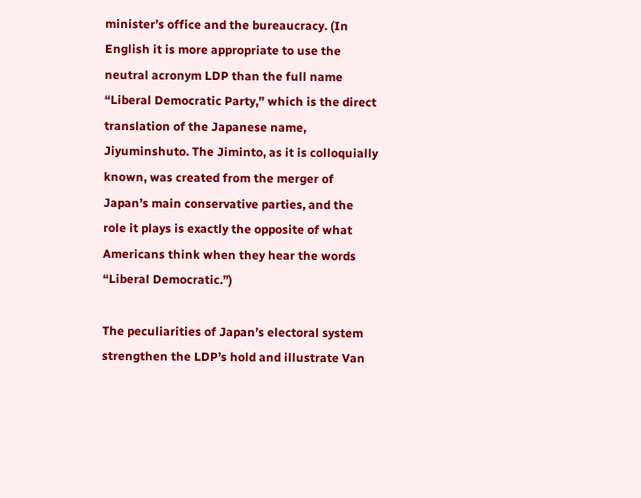minister’s office and the bureaucracy. (In English it is more appropriate to use the neutral acronym LDP than the full name “Liberal Democratic Party,” which is the direct translation of the Japanese name, Jiyuminshuto. The Jiminto, as it is colloquially known, was created from the merger of Japan’s main conservative parties, and the role it plays is exactly the opposite of what Americans think when they hear the words “Liberal Democratic.”)

The peculiarities of Japan’s electoral system strengthen the LDP’s hold and illustrate Van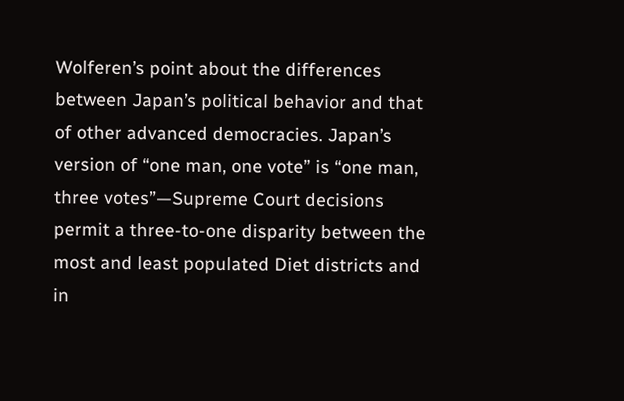Wolferen’s point about the differences between Japan’s political behavior and that of other advanced democracies. Japan’s version of “one man, one vote” is “one man, three votes”—Supreme Court decisions permit a three-to-one disparity between the most and least populated Diet districts and in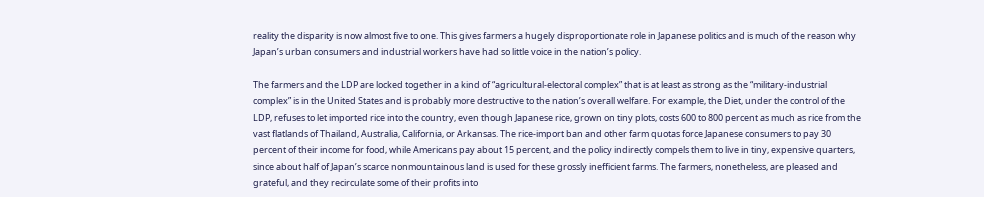reality the disparity is now almost five to one. This gives farmers a hugely disproportionate role in Japanese politics and is much of the reason why Japan’s urban consumers and industrial workers have had so little voice in the nation’s policy.

The farmers and the LDP are locked together in a kind of “agricultural-electoral complex” that is at least as strong as the “military-industrial complex” is in the United States and is probably more destructive to the nation’s overall welfare. For example, the Diet, under the control of the LDP, refuses to let imported rice into the country, even though Japanese rice, grown on tiny plots, costs 600 to 800 percent as much as rice from the vast flatlands of Thailand, Australia, California, or Arkansas. The rice-import ban and other farm quotas force Japanese consumers to pay 30 percent of their income for food, while Americans pay about 15 percent, and the policy indirectly compels them to live in tiny, expensive quarters, since about half of Japan’s scarce nonmountainous land is used for these grossly inefficient farms. The farmers, nonetheless, are pleased and grateful, and they recirculate some of their profits into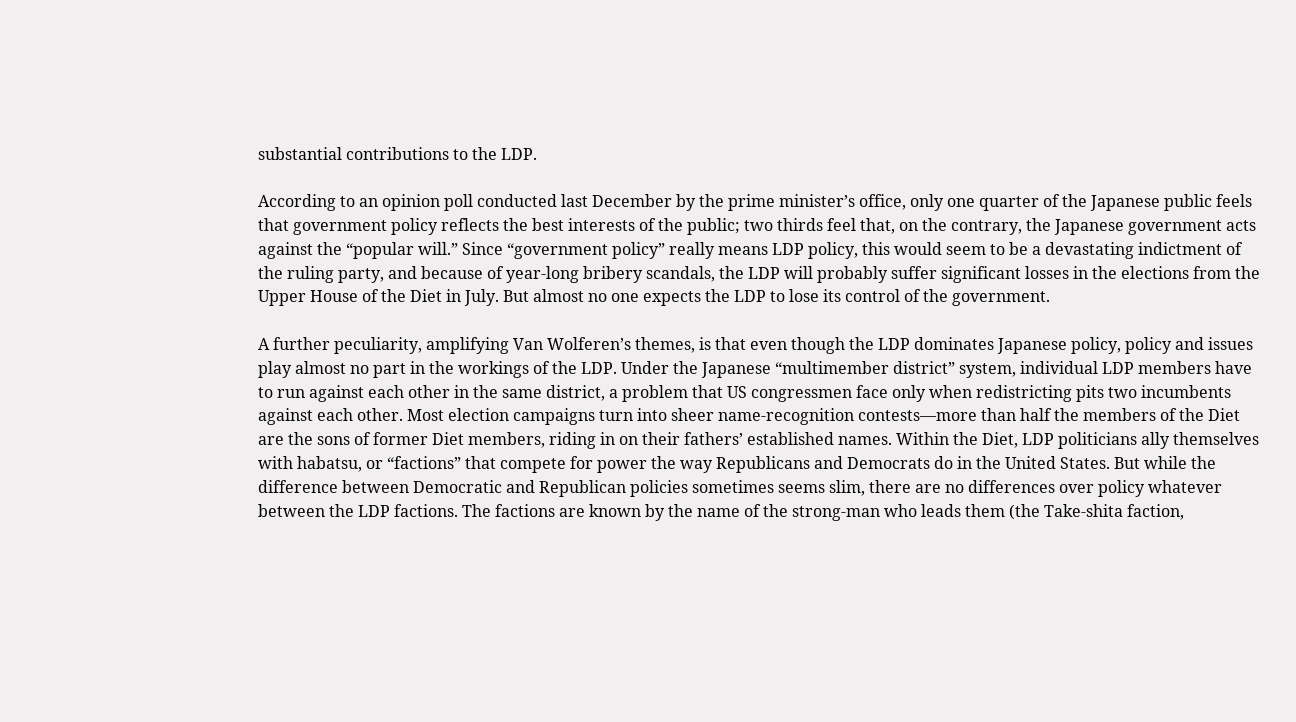substantial contributions to the LDP.

According to an opinion poll conducted last December by the prime minister’s office, only one quarter of the Japanese public feels that government policy reflects the best interests of the public; two thirds feel that, on the contrary, the Japanese government acts against the “popular will.” Since “government policy” really means LDP policy, this would seem to be a devastating indictment of the ruling party, and because of year-long bribery scandals, the LDP will probably suffer significant losses in the elections from the Upper House of the Diet in July. But almost no one expects the LDP to lose its control of the government.

A further peculiarity, amplifying Van Wolferen’s themes, is that even though the LDP dominates Japanese policy, policy and issues play almost no part in the workings of the LDP. Under the Japanese “multimember district” system, individual LDP members have to run against each other in the same district, a problem that US congressmen face only when redistricting pits two incumbents against each other. Most election campaigns turn into sheer name-recognition contests—more than half the members of the Diet are the sons of former Diet members, riding in on their fathers’ established names. Within the Diet, LDP politicians ally themselves with habatsu, or “factions” that compete for power the way Republicans and Democrats do in the United States. But while the difference between Democratic and Republican policies sometimes seems slim, there are no differences over policy whatever between the LDP factions. The factions are known by the name of the strong-man who leads them (the Take-shita faction,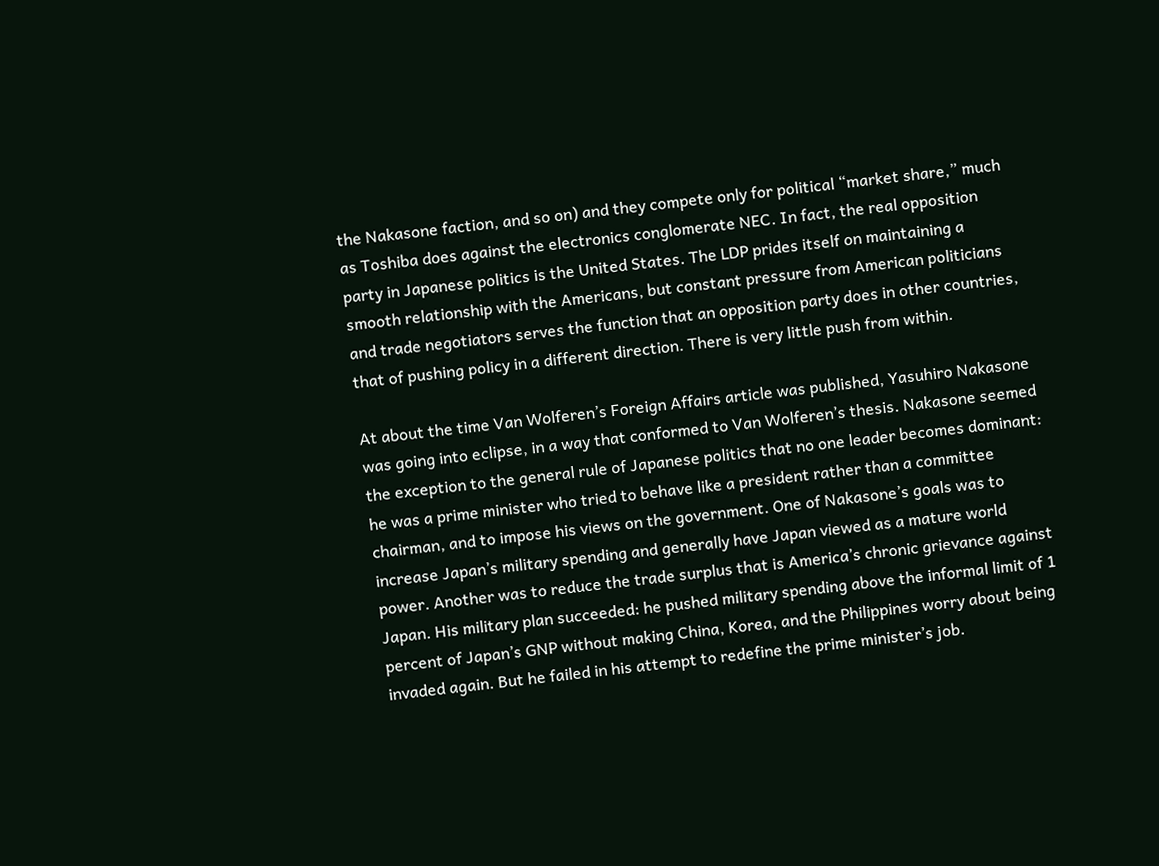the Nakasone faction, and so on) and they compete only for political “market share,” much as Toshiba does against the electronics conglomerate NEC. In fact, the real opposition party in Japanese politics is the United States. The LDP prides itself on maintaining a smooth relationship with the Americans, but constant pressure from American politicians and trade negotiators serves the function that an opposition party does in other countries, that of pushing policy in a different direction. There is very little push from within.

At about the time Van Wolferen’s Foreign Affairs article was published, Yasuhiro Nakasone was going into eclipse, in a way that conformed to Van Wolferen’s thesis. Nakasone seemed the exception to the general rule of Japanese politics that no one leader becomes dominant: he was a prime minister who tried to behave like a president rather than a committee chairman, and to impose his views on the government. One of Nakasone’s goals was to increase Japan’s military spending and generally have Japan viewed as a mature world power. Another was to reduce the trade surplus that is America’s chronic grievance against Japan. His military plan succeeded: he pushed military spending above the informal limit of 1 percent of Japan’s GNP without making China, Korea, and the Philippines worry about being invaded again. But he failed in his attempt to redefine the prime minister’s job.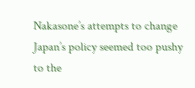Nakasone’s attempts to change Japan’s policy seemed too pushy to the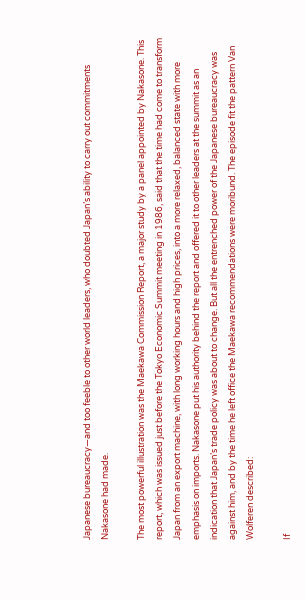Japanese bureaucracy—and too feeble to other world leaders, who doubted Japan’s ability to carry out commitments Nakasone had made.

The most powerful illustration was the Maekawa Commission Report, a major study by a panel appointed by Nakasone. This report, which was issued just before the Tokyo Economic Summit meeting in 1986, said that the time had come to transform Japan from an export machine, with long working hours and high prices, into a more relaxed, balanced state with more emphasis on imports. Nakasone put his authority behind the report and offered it to other leaders at the summit as an indication that Japan’s trade policy was about to change. But all the entrenched power of the Japanese bureaucracy was against him, and by the time he left office the Maekawa recommendations were moribund. The episode fit the pattern Van Wolferen described:

If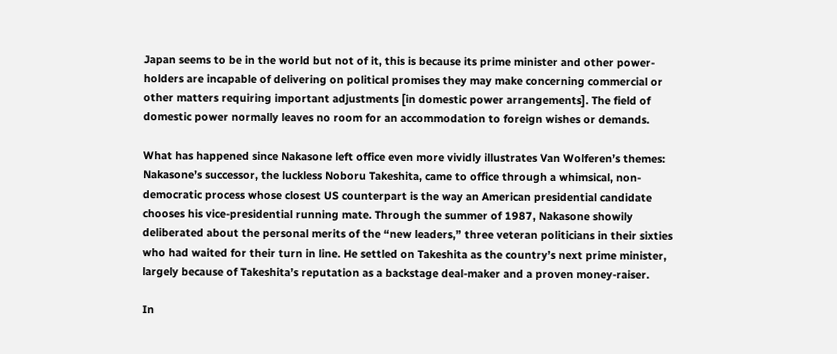Japan seems to be in the world but not of it, this is because its prime minister and other power-holders are incapable of delivering on political promises they may make concerning commercial or other matters requiring important adjustments [in domestic power arrangements]. The field of domestic power normally leaves no room for an accommodation to foreign wishes or demands.

What has happened since Nakasone left office even more vividly illustrates Van Wolferen’s themes: Nakasone’s successor, the luckless Noboru Takeshita, came to office through a whimsical, non-democratic process whose closest US counterpart is the way an American presidential candidate chooses his vice-presidential running mate. Through the summer of 1987, Nakasone showily deliberated about the personal merits of the “new leaders,” three veteran politicians in their sixties who had waited for their turn in line. He settled on Takeshita as the country’s next prime minister, largely because of Takeshita’s reputation as a backstage deal-maker and a proven money-raiser.

In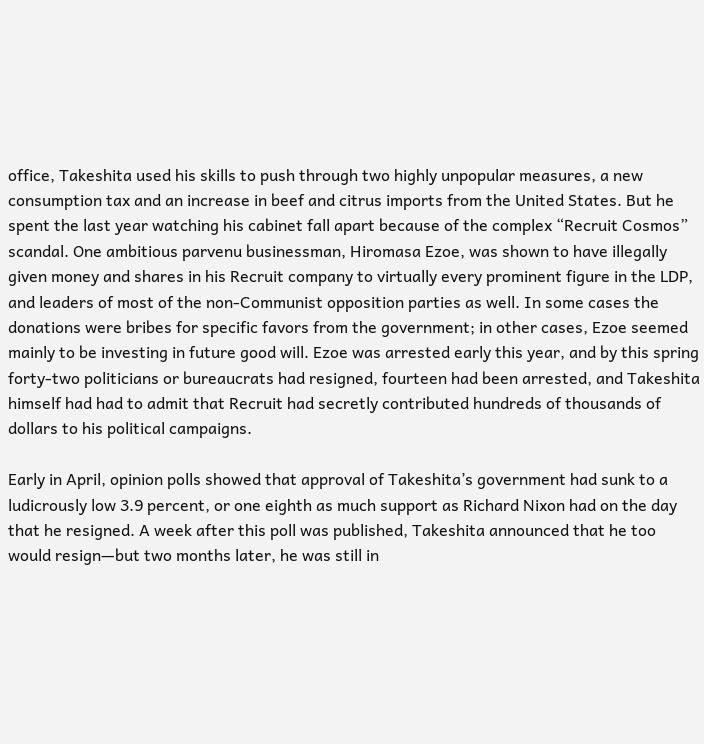office, Takeshita used his skills to push through two highly unpopular measures, a new consumption tax and an increase in beef and citrus imports from the United States. But he spent the last year watching his cabinet fall apart because of the complex “Recruit Cosmos” scandal. One ambitious parvenu businessman, Hiromasa Ezoe, was shown to have illegally given money and shares in his Recruit company to virtually every prominent figure in the LDP, and leaders of most of the non-Communist opposition parties as well. In some cases the donations were bribes for specific favors from the government; in other cases, Ezoe seemed mainly to be investing in future good will. Ezoe was arrested early this year, and by this spring forty-two politicians or bureaucrats had resigned, fourteen had been arrested, and Takeshita himself had had to admit that Recruit had secretly contributed hundreds of thousands of dollars to his political campaigns.

Early in April, opinion polls showed that approval of Takeshita’s government had sunk to a ludicrously low 3.9 percent, or one eighth as much support as Richard Nixon had on the day that he resigned. A week after this poll was published, Takeshita announced that he too would resign—but two months later, he was still in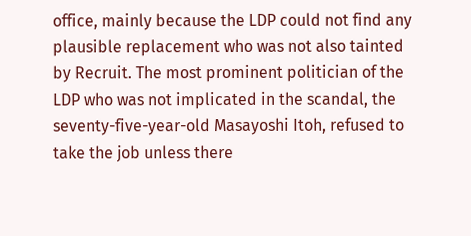office, mainly because the LDP could not find any plausible replacement who was not also tainted by Recruit. The most prominent politician of the LDP who was not implicated in the scandal, the seventy-five-year-old Masayoshi Itoh, refused to take the job unless there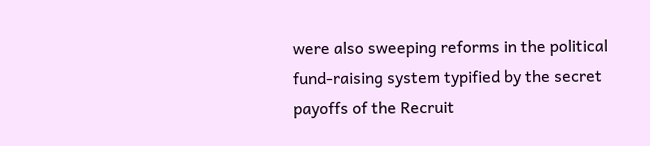were also sweeping reforms in the political fund-raising system typified by the secret payoffs of the Recruit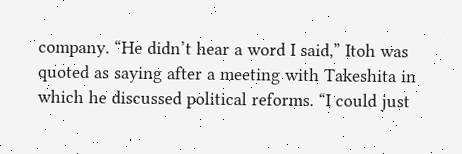company. “He didn’t hear a word I said,” Itoh was quoted as saying after a meeting with Takeshita in which he discussed political reforms. “I could just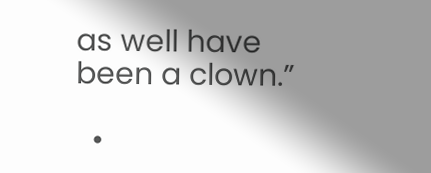as well have been a clown.”

  •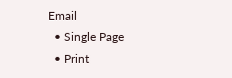Email
  • Single Page
  • Print